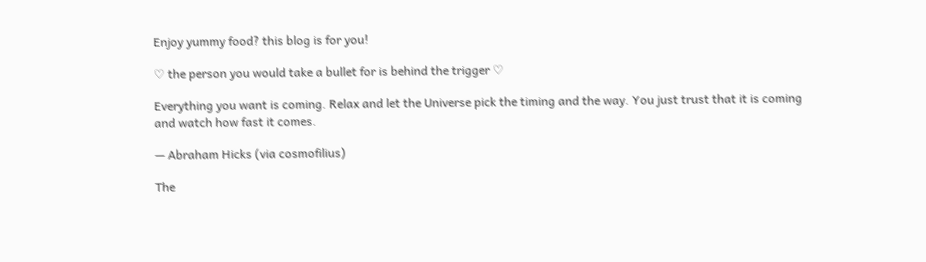Enjoy yummy food? this blog is for you!

♡ the person you would take a bullet for is behind the trigger ♡

Everything you want is coming. Relax and let the Universe pick the timing and the way. You just trust that it is coming and watch how fast it comes.

— Abraham Hicks (via cosmofilius)

The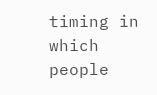timing in which people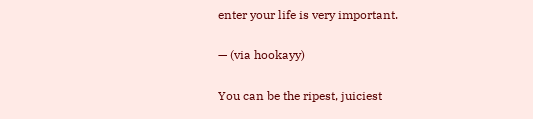enter your life is very important.

— (via hookayy)

You can be the ripest, juiciest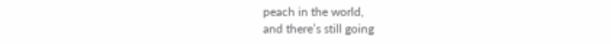peach in the world,
and there’s still going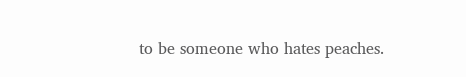to be someone who hates peaches.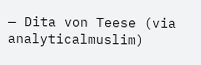— Dita von Teese (via analyticalmuslim)